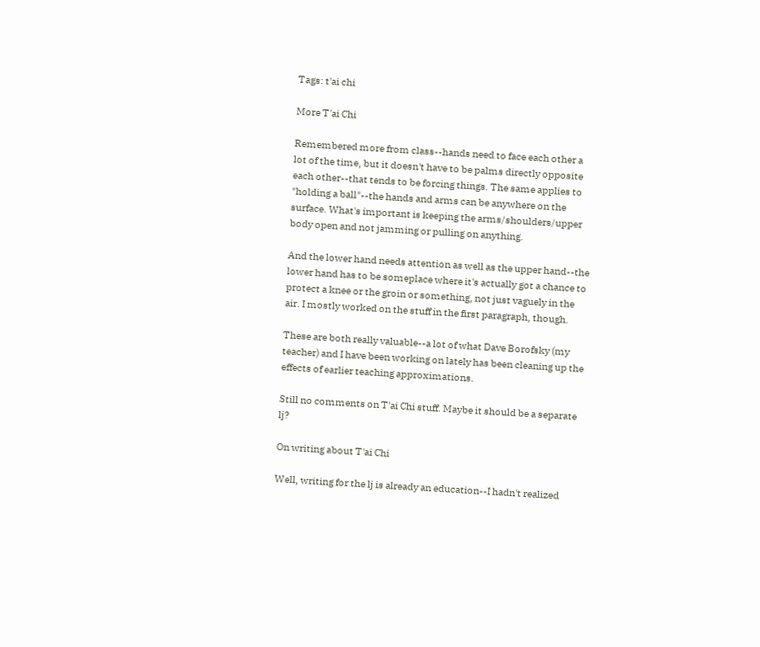Tags: t'ai chi

More T'ai Chi

Remembered more from class--hands need to face each other a lot of the time, but it doesn't have to be palms directly opposite each other--that tends to be forcing things. The same applies to "holding a ball"--the hands and arms can be anywhere on the surface. What's important is keeping the arms/shoulders/upper body open and not jamming or pulling on anything.

And the lower hand needs attention as well as the upper hand--the lower hand has to be someplace where it's actually got a chance to protect a knee or the groin or something, not just vaguely in the air. I mostly worked on the stuff in the first paragraph, though.

These are both really valuable--a lot of what Dave Borofsky (my teacher) and I have been working on lately has been cleaning up the effects of earlier teaching approximations.

Still no comments on T'ai Chi stuff. Maybe it should be a separate lj?

On writing about T'ai Chi

Well, writing for the lj is already an education--I hadn't realized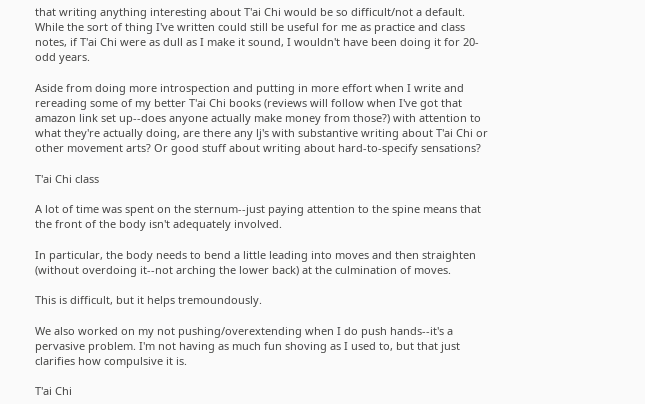that writing anything interesting about T'ai Chi would be so difficult/not a default. While the sort of thing I've written could still be useful for me as practice and class notes, if T'ai Chi were as dull as I make it sound, I wouldn't have been doing it for 20-odd years.

Aside from doing more introspection and putting in more effort when I write and rereading some of my better T'ai Chi books (reviews will follow when I've got that amazon link set up--does anyone actually make money from those?) with attention to what they're actually doing, are there any lj's with substantive writing about T'ai Chi or other movement arts? Or good stuff about writing about hard-to-specify sensations?

T'ai Chi class

A lot of time was spent on the sternum--just paying attention to the spine means that the front of the body isn't adequately involved.

In particular, the body needs to bend a little leading into moves and then straighten (without overdoing it--not arching the lower back) at the culmination of moves.

This is difficult, but it helps tremoundously.

We also worked on my not pushing/overextending when I do push hands--it's a pervasive problem. I'm not having as much fun shoving as I used to, but that just clarifies how compulsive it is.

T'ai Chi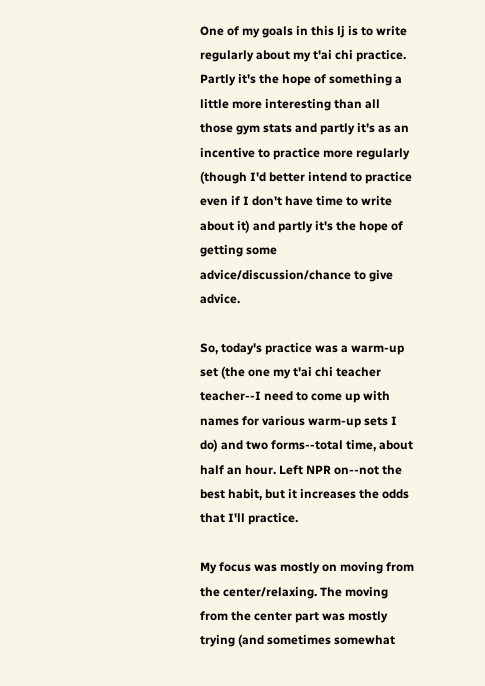One of my goals in this lj is to write regularly about my t'ai chi practice. Partly it's the hope of something a little more interesting than all those gym stats and partly it's as an incentive to practice more regularly (though I'd better intend to practice even if I don't have time to write about it) and partly it's the hope of getting some advice/discussion/chance to give advice.

So, today's practice was a warm-up set (the one my t'ai chi teacher teacher--I need to come up with names for various warm-up sets I do) and two forms--total time, about half an hour. Left NPR on--not the best habit, but it increases the odds that I'll practice.

My focus was mostly on moving from the center/relaxing. The moving from the center part was mostly trying (and sometimes somewhat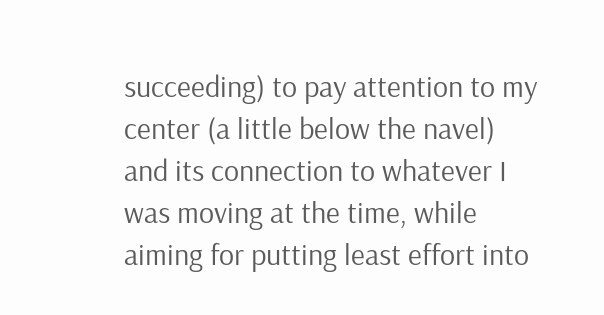succeeding) to pay attention to my center (a little below the navel) and its connection to whatever I was moving at the time, while aiming for putting least effort into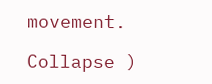movement.

Collapse )